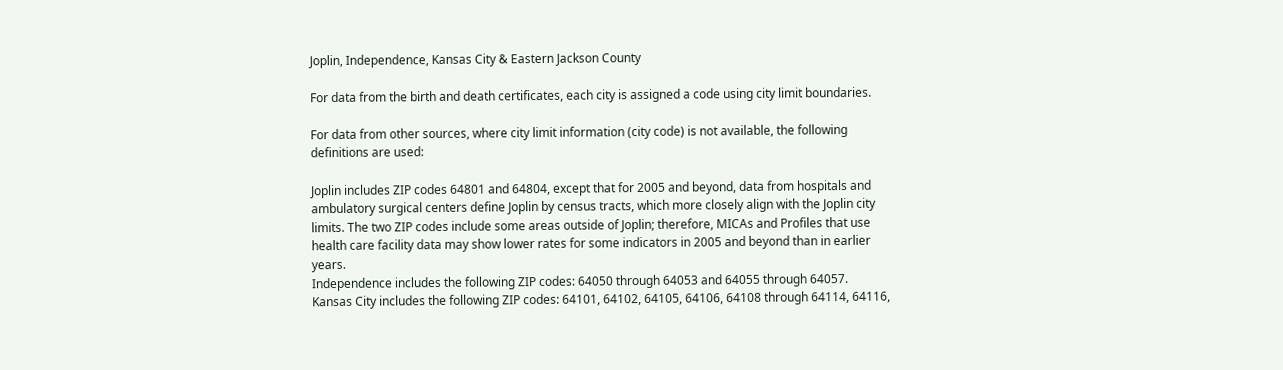Joplin, Independence, Kansas City & Eastern Jackson County

For data from the birth and death certificates, each city is assigned a code using city limit boundaries.

For data from other sources, where city limit information (city code) is not available, the following definitions are used:

Joplin includes ZIP codes 64801 and 64804, except that for 2005 and beyond, data from hospitals and ambulatory surgical centers define Joplin by census tracts, which more closely align with the Joplin city limits. The two ZIP codes include some areas outside of Joplin; therefore, MICAs and Profiles that use health care facility data may show lower rates for some indicators in 2005 and beyond than in earlier years.
Independence includes the following ZIP codes: 64050 through 64053 and 64055 through 64057.
Kansas City includes the following ZIP codes: 64101, 64102, 64105, 64106, 64108 through 64114, 64116,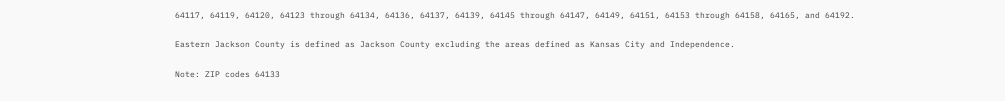64117, 64119, 64120, 64123 through 64134, 64136, 64137, 64139, 64145 through 64147, 64149, 64151, 64153 through 64158, 64165, and 64192.

Eastern Jackson County is defined as Jackson County excluding the areas defined as Kansas City and Independence.

Note: ZIP codes 64133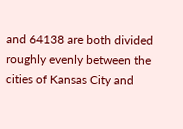and 64138 are both divided roughly evenly between the cities of Kansas City and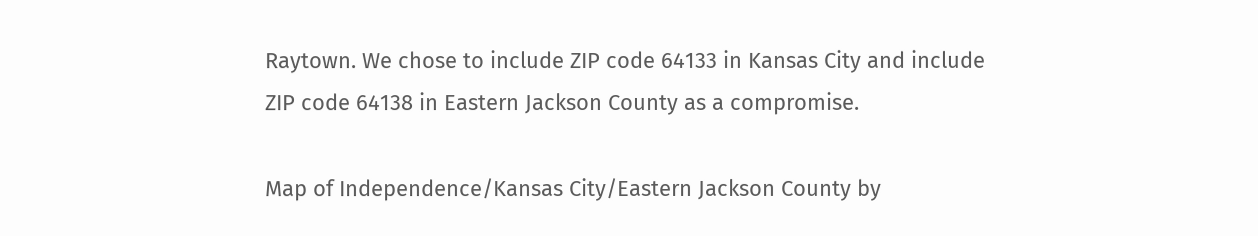Raytown. We chose to include ZIP code 64133 in Kansas City and include ZIP code 64138 in Eastern Jackson County as a compromise.

Map of Independence/Kansas City/Eastern Jackson County by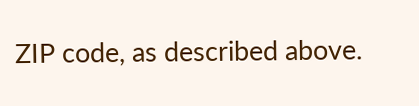ZIP code, as described above.